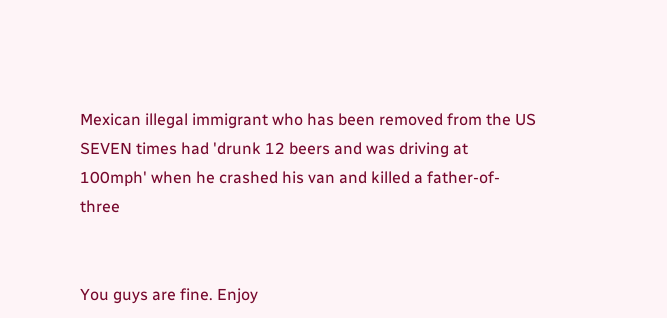Mexican illegal immigrant who has been removed from the US SEVEN times had 'drunk 12 beers and was driving at 100mph' when he crashed his van and killed a father-of-three


You guys are fine. Enjoy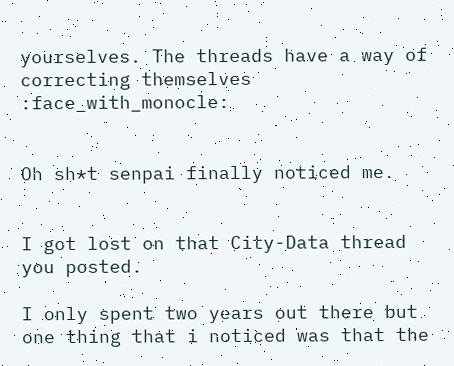yourselves. The threads have a way of correcting themselves :face_with_monocle:


Oh sh*t senpai finally noticed me.


I got lost on that City-Data thread you posted.

I only spent two years out there but one thing that i noticed was that the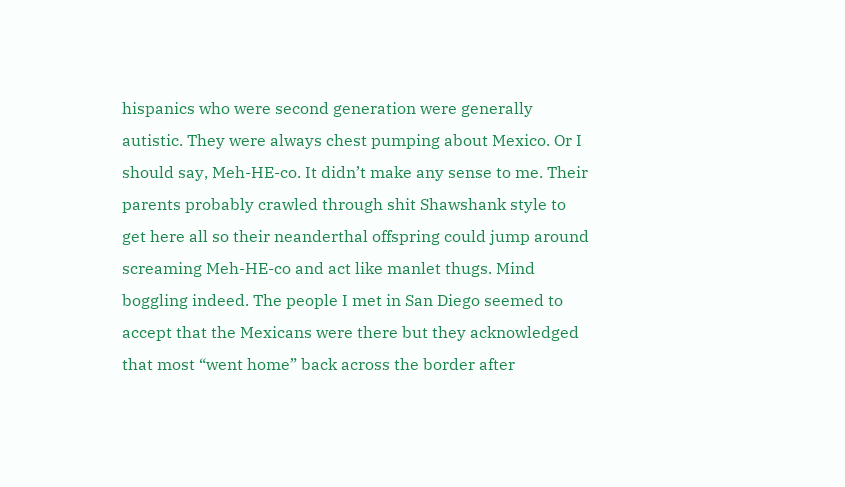hispanics who were second generation were generally autistic. They were always chest pumping about Mexico. Or I should say, Meh-HE-co. It didn’t make any sense to me. Their parents probably crawled through shit Shawshank style to get here all so their neanderthal offspring could jump around screaming Meh-HE-co and act like manlet thugs. Mind boggling indeed. The people I met in San Diego seemed to accept that the Mexicans were there but they acknowledged that most “went home” back across the border after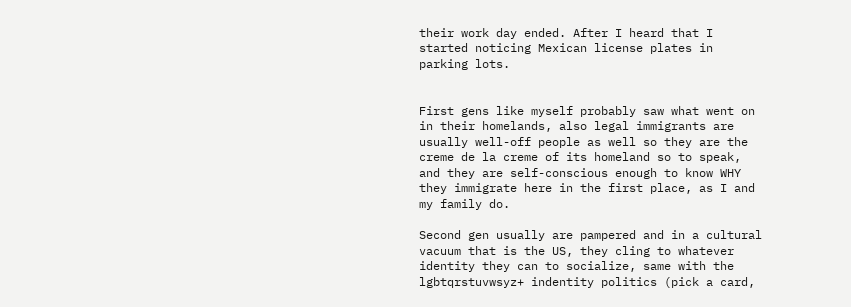their work day ended. After I heard that I started noticing Mexican license plates in parking lots.


First gens like myself probably saw what went on in their homelands, also legal immigrants are usually well-off people as well so they are the creme de la creme of its homeland so to speak, and they are self-conscious enough to know WHY they immigrate here in the first place, as I and my family do.

Second gen usually are pampered and in a cultural vacuum that is the US, they cling to whatever identity they can to socialize, same with the lgbtqrstuvwsyz+ indentity politics (pick a card,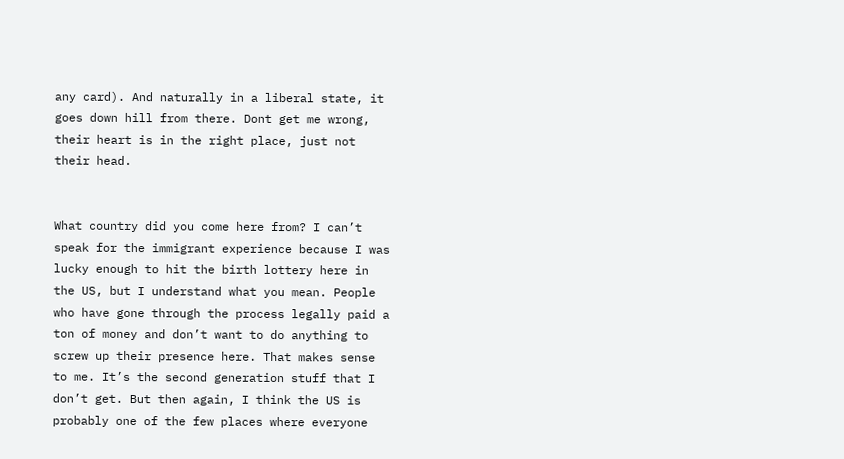any card). And naturally in a liberal state, it goes down hill from there. Dont get me wrong, their heart is in the right place, just not their head.


What country did you come here from? I can’t speak for the immigrant experience because I was lucky enough to hit the birth lottery here in the US, but I understand what you mean. People who have gone through the process legally paid a ton of money and don’t want to do anything to screw up their presence here. That makes sense to me. It’s the second generation stuff that I don’t get. But then again, I think the US is probably one of the few places where everyone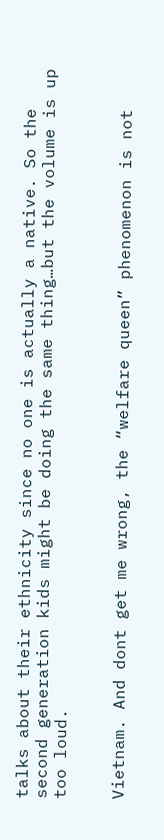talks about their ethnicity since no one is actually a native. So the second generation kids might be doing the same thing…but the volume is up too loud.


Vietnam. And dont get me wrong, the “welfare queen” phenomenon is not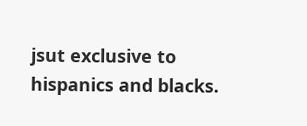jsut exclusive to hispanics and blacks.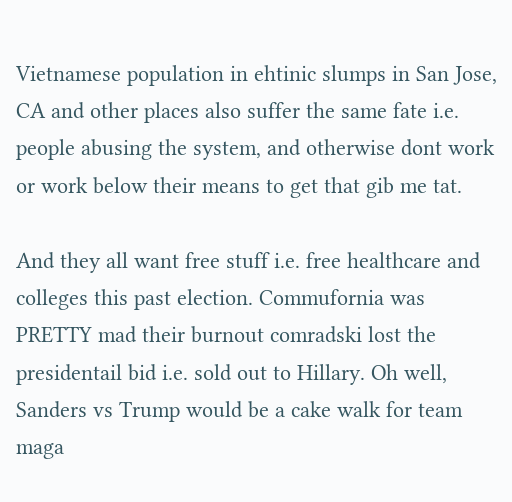Vietnamese population in ehtinic slumps in San Jose, CA and other places also suffer the same fate i.e. people abusing the system, and otherwise dont work or work below their means to get that gib me tat.

And they all want free stuff i.e. free healthcare and colleges this past election. Commufornia was PRETTY mad their burnout comradski lost the presidentail bid i.e. sold out to Hillary. Oh well, Sanders vs Trump would be a cake walk for team maga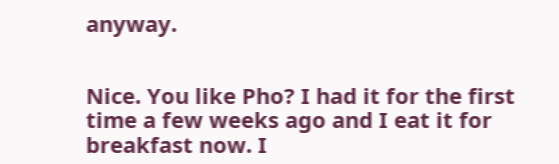anyway.


Nice. You like Pho? I had it for the first time a few weeks ago and I eat it for breakfast now. I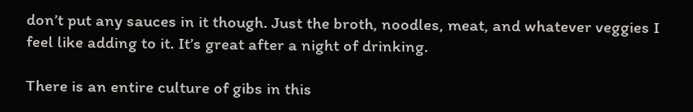don’t put any sauces in it though. Just the broth, noodles, meat, and whatever veggies I feel like adding to it. It’s great after a night of drinking.

There is an entire culture of gibs in this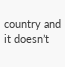country and it doesn’t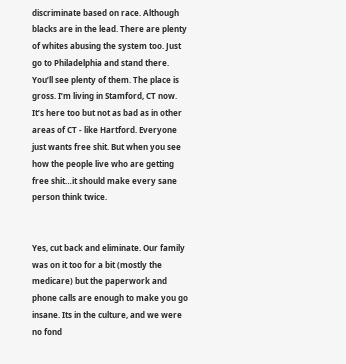discriminate based on race. Although blacks are in the lead. There are plenty of whites abusing the system too. Just go to Philadelphia and stand there. You’ll see plenty of them. The place is gross. I’m living in Stamford, CT now. It’s here too but not as bad as in other areas of CT - like Hartford. Everyone just wants free shit. But when you see how the people live who are getting free shit…it should make every sane person think twice.


Yes, cut back and eliminate. Our family was on it too for a bit (mostly the medicare) but the paperwork and phone calls are enough to make you go insane. Its in the culture, and we were no fond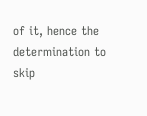of it, hence the determination to skip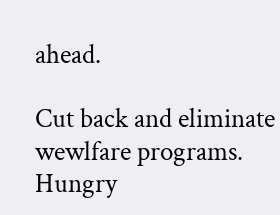ahead.

Cut back and eliminate wewlfare programs. Hungry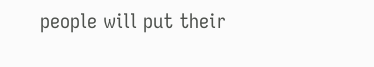people will put their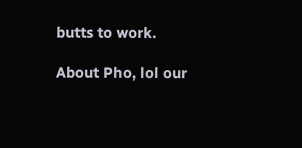butts to work.

About Pho, lol our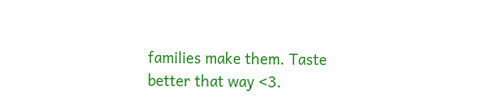families make them. Taste better that way <3.